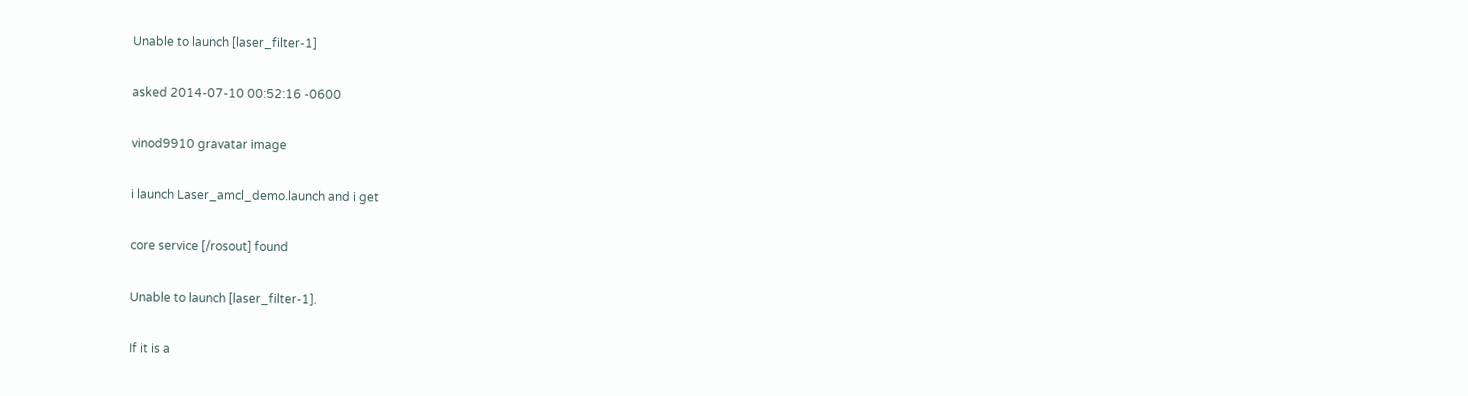Unable to launch [laser_filter-1]

asked 2014-07-10 00:52:16 -0600

vinod9910 gravatar image

i launch Laser_amcl_demo.launch and i get

core service [/rosout] found

Unable to launch [laser_filter-1].

If it is a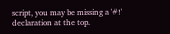script, you may be missing a '#!' declaration at the top.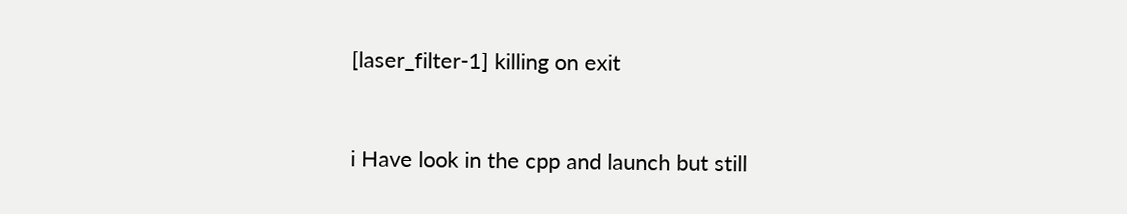[laser_filter-1] killing on exit


i Have look in the cpp and launch but still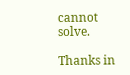cannot solve.

Thanks in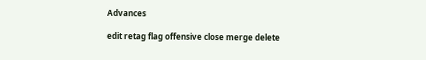Advances

edit retag flag offensive close merge delete